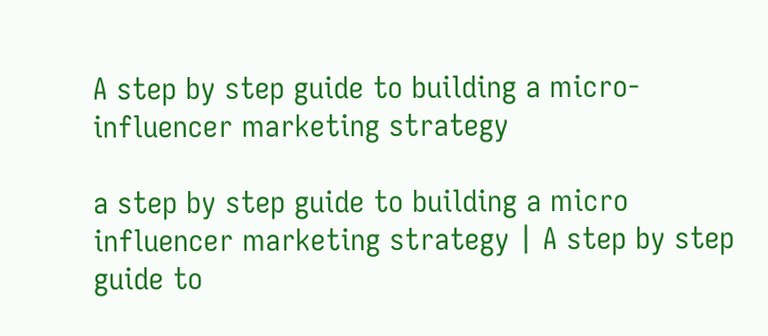A step by step guide to building a micro-influencer marketing strategy

a step by step guide to building a micro influencer marketing strategy | A step by step guide to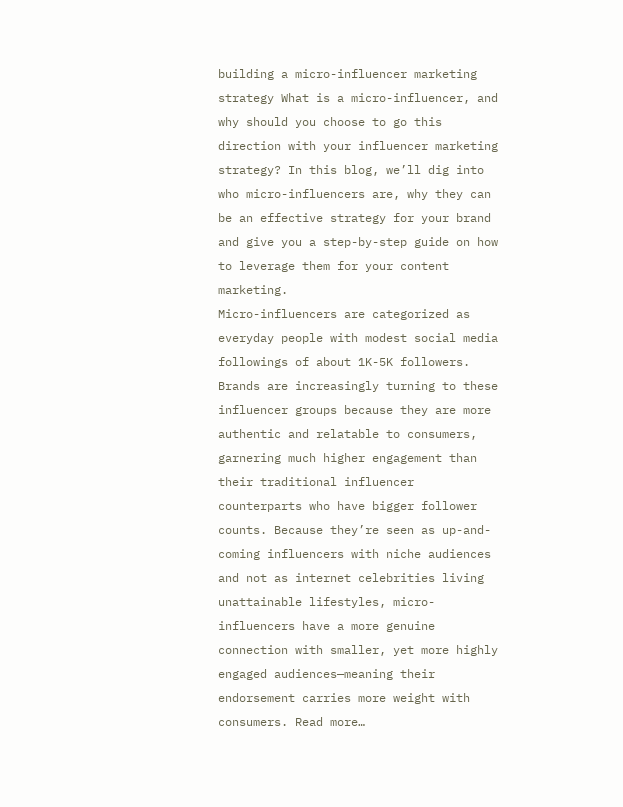building a micro-influencer marketing strategy What is a micro-influencer, and why should you choose to go this direction with your influencer marketing strategy? In this blog, we’ll dig into who micro-influencers are, why they can be an effective strategy for your brand and give you a step-by-step guide on how to leverage them for your content marketing.
Micro-influencers are categorized as everyday people with modest social media followings of about 1K-5K followers. Brands are increasingly turning to these influencer groups because they are more authentic and relatable to consumers, garnering much higher engagement than their traditional influencer counterparts who have bigger follower counts. Because they’re seen as up-and-coming influencers with niche audiences and not as internet celebrities living unattainable lifestyles, micro-influencers have a more genuine connection with smaller, yet more highly engaged audiences—meaning their endorsement carries more weight with consumers. Read more…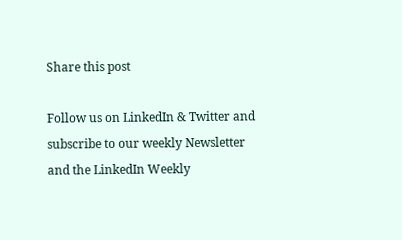Share this post

Follow us on LinkedIn & Twitter and subscribe to our weekly Newsletter and the LinkedIn Weekly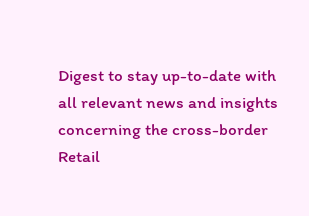Digest to stay up-to-date with all relevant news and insights concerning the cross-border Retail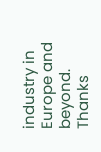industry in Europe and beyond.
Thanks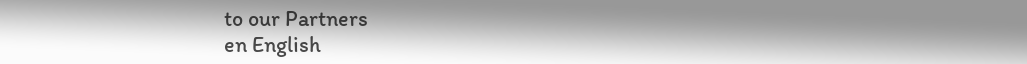to our Partners
en English